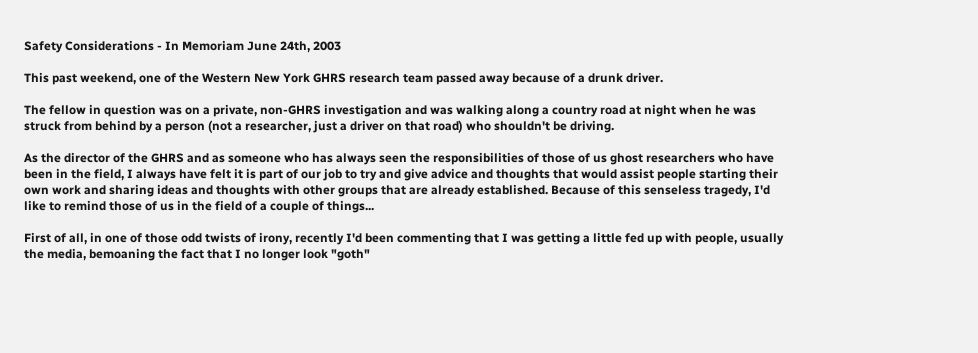Safety Considerations - In Memoriam June 24th, 2003

This past weekend, one of the Western New York GHRS research team passed away because of a drunk driver.

The fellow in question was on a private, non-GHRS investigation and was walking along a country road at night when he was struck from behind by a person (not a researcher, just a driver on that road) who shouldn't be driving.

As the director of the GHRS and as someone who has always seen the responsibilities of those of us ghost researchers who have been in the field, I always have felt it is part of our job to try and give advice and thoughts that would assist people starting their own work and sharing ideas and thoughts with other groups that are already established. Because of this senseless tragedy, I'd like to remind those of us in the field of a couple of things...

First of all, in one of those odd twists of irony, recently I'd been commenting that I was getting a little fed up with people, usually the media, bemoaning the fact that I no longer look "goth"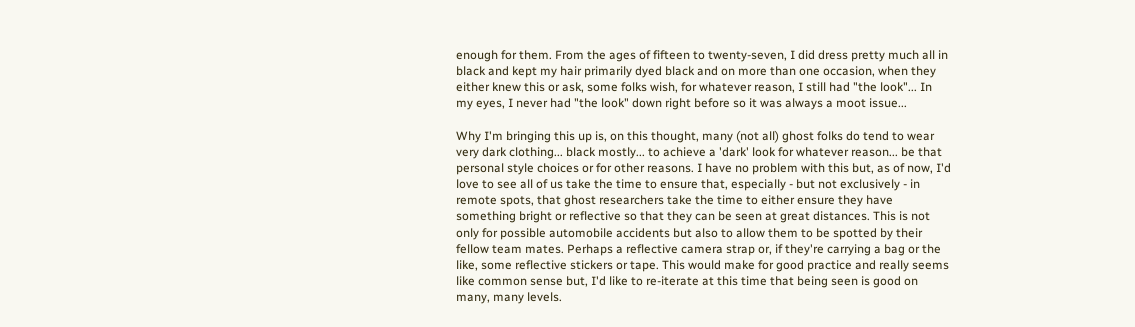enough for them. From the ages of fifteen to twenty-seven, I did dress pretty much all in black and kept my hair primarily dyed black and on more than one occasion, when they either knew this or ask, some folks wish, for whatever reason, I still had "the look"... In my eyes, I never had "the look" down right before so it was always a moot issue...

Why I'm bringing this up is, on this thought, many (not all) ghost folks do tend to wear very dark clothing... black mostly... to achieve a 'dark' look for whatever reason... be that personal style choices or for other reasons. I have no problem with this but, as of now, I'd love to see all of us take the time to ensure that, especially - but not exclusively - in remote spots, that ghost researchers take the time to either ensure they have something bright or reflective so that they can be seen at great distances. This is not only for possible automobile accidents but also to allow them to be spotted by their fellow team mates. Perhaps a reflective camera strap or, if they're carrying a bag or the like, some reflective stickers or tape. This would make for good practice and really seems like common sense but, I'd like to re-iterate at this time that being seen is good on many, many levels.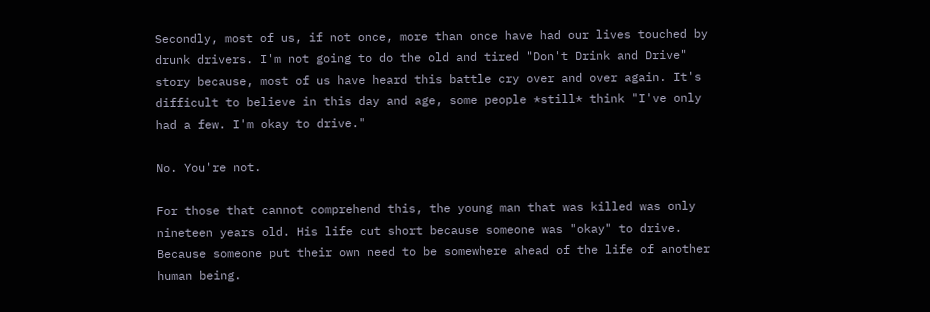Secondly, most of us, if not once, more than once have had our lives touched by drunk drivers. I'm not going to do the old and tired "Don't Drink and Drive" story because, most of us have heard this battle cry over and over again. It's difficult to believe in this day and age, some people *still* think "I've only had a few. I'm okay to drive."

No. You're not.

For those that cannot comprehend this, the young man that was killed was only nineteen years old. His life cut short because someone was "okay" to drive. Because someone put their own need to be somewhere ahead of the life of another human being.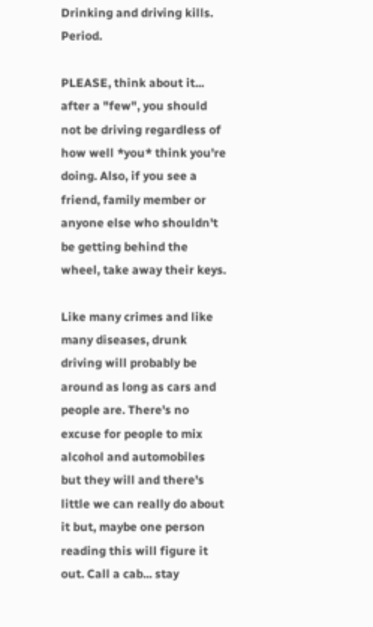Drinking and driving kills. Period.

PLEASE, think about it... after a "few", you should not be driving regardless of how well *you* think you're doing. Also, if you see a friend, family member or anyone else who shouldn't be getting behind the wheel, take away their keys.

Like many crimes and like many diseases, drunk driving will probably be around as long as cars and people are. There's no excuse for people to mix alcohol and automobiles but they will and there's little we can really do about it but, maybe one person reading this will figure it out. Call a cab... stay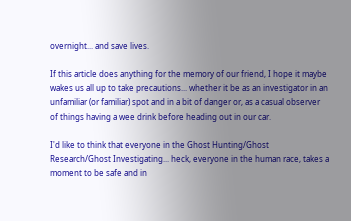overnight... and save lives.

If this article does anything for the memory of our friend, I hope it maybe wakes us all up to take precautions... whether it be as an investigator in an unfamiliar (or familiar) spot and in a bit of danger or, as a casual observer of things having a wee drink before heading out in our car.

I'd like to think that everyone in the Ghost Hunting/Ghost Research/Ghost Investigating... heck, everyone in the human race, takes a moment to be safe and in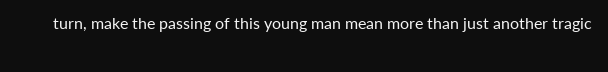turn, make the passing of this young man mean more than just another tragic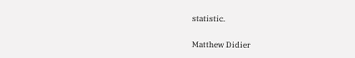statistic.

Matthew Didier